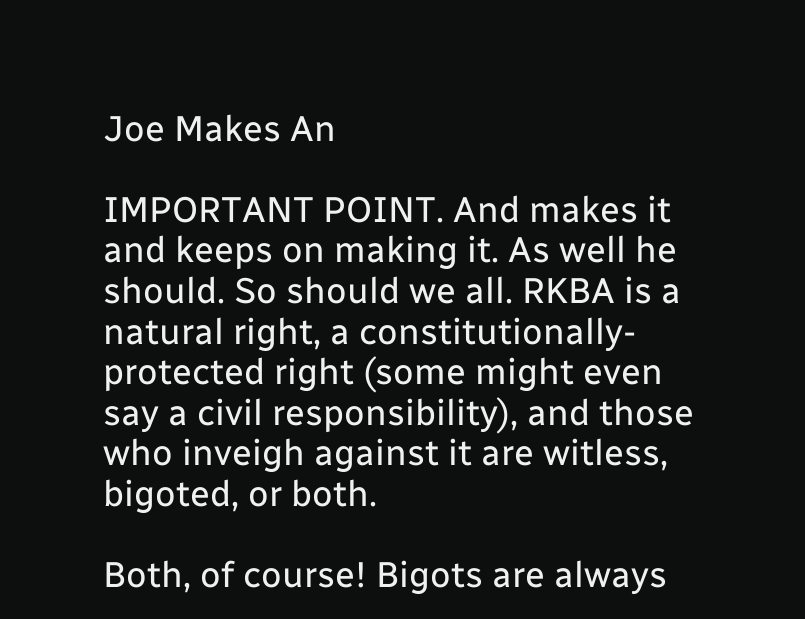Joe Makes An

IMPORTANT POINT. And makes it and keeps on making it. As well he should. So should we all. RKBA is a natural right, a constitutionally-protected right (some might even say a civil responsibility), and those who inveigh against it are witless, bigoted, or both.

Both, of course! Bigots are always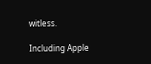witless.

Including Apple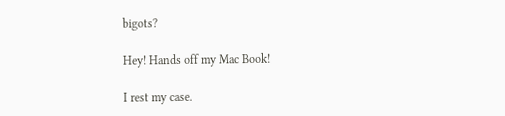bigots?

Hey! Hands off my Mac Book!

I rest my case.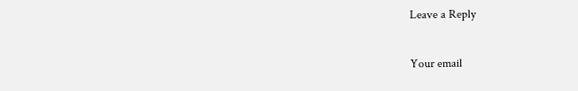Leave a Reply

Your email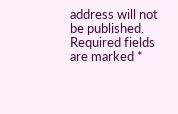address will not be published. Required fields are marked *